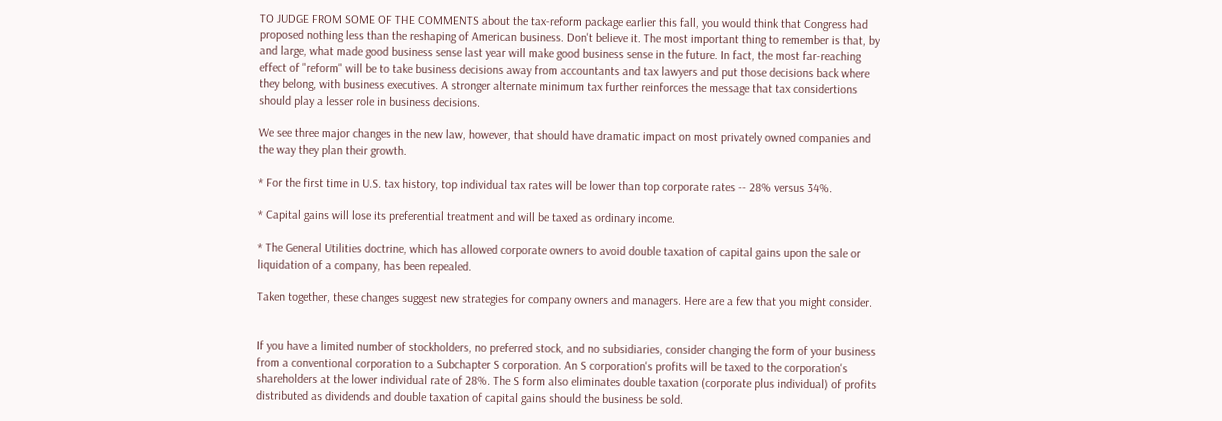TO JUDGE FROM SOME OF THE COMMENTS about the tax-reform package earlier this fall, you would think that Congress had proposed nothing less than the reshaping of American business. Don't believe it. The most important thing to remember is that, by and large, what made good business sense last year will make good business sense in the future. In fact, the most far-reaching effect of "reform" will be to take business decisions away from accountants and tax lawyers and put those decisions back where they belong, with business executives. A stronger alternate minimum tax further reinforces the message that tax considertions should play a lesser role in business decisions.

We see three major changes in the new law, however, that should have dramatic impact on most privately owned companies and the way they plan their growth.

* For the first time in U.S. tax history, top individual tax rates will be lower than top corporate rates -- 28% versus 34%.

* Capital gains will lose its preferential treatment and will be taxed as ordinary income.

* The General Utilities doctrine, which has allowed corporate owners to avoid double taxation of capital gains upon the sale or liquidation of a company, has been repealed.

Taken together, these changes suggest new strategies for company owners and managers. Here are a few that you might consider.


If you have a limited number of stockholders, no preferred stock, and no subsidiaries, consider changing the form of your business from a conventional corporation to a Subchapter S corporation. An S corporation's profits will be taxed to the corporation's shareholders at the lower individual rate of 28%. The S form also eliminates double taxation (corporate plus individual) of profits distributed as dividends and double taxation of capital gains should the business be sold.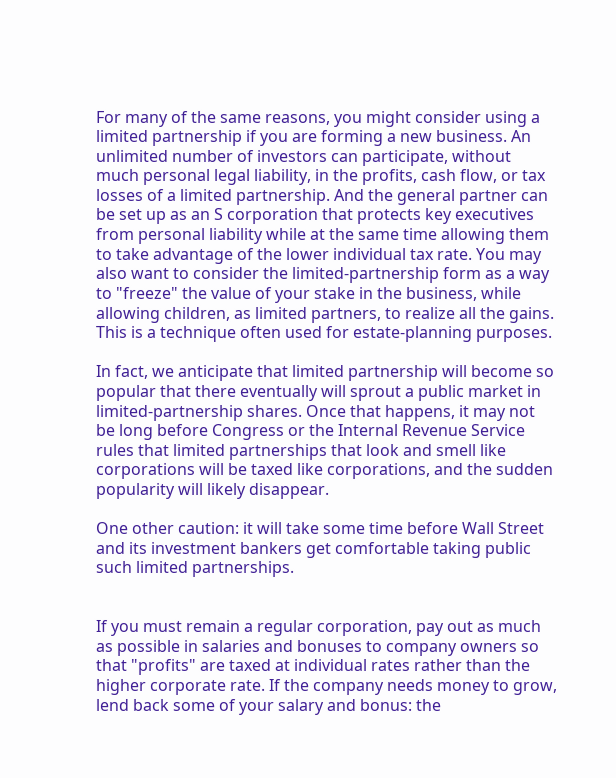For many of the same reasons, you might consider using a limited partnership if you are forming a new business. An unlimited number of investors can participate, without much personal legal liability, in the profits, cash flow, or tax losses of a limited partnership. And the general partner can be set up as an S corporation that protects key executives from personal liability while at the same time allowing them to take advantage of the lower individual tax rate. You may also want to consider the limited-partnership form as a way to "freeze" the value of your stake in the business, while allowing children, as limited partners, to realize all the gains. This is a technique often used for estate-planning purposes.

In fact, we anticipate that limited partnership will become so popular that there eventually will sprout a public market in limited-partnership shares. Once that happens, it may not be long before Congress or the Internal Revenue Service rules that limited partnerships that look and smell like corporations will be taxed like corporations, and the sudden popularity will likely disappear.

One other caution: it will take some time before Wall Street and its investment bankers get comfortable taking public such limited partnerships.


If you must remain a regular corporation, pay out as much as possible in salaries and bonuses to company owners so that "profits" are taxed at individual rates rather than the higher corporate rate. If the company needs money to grow, lend back some of your salary and bonus: the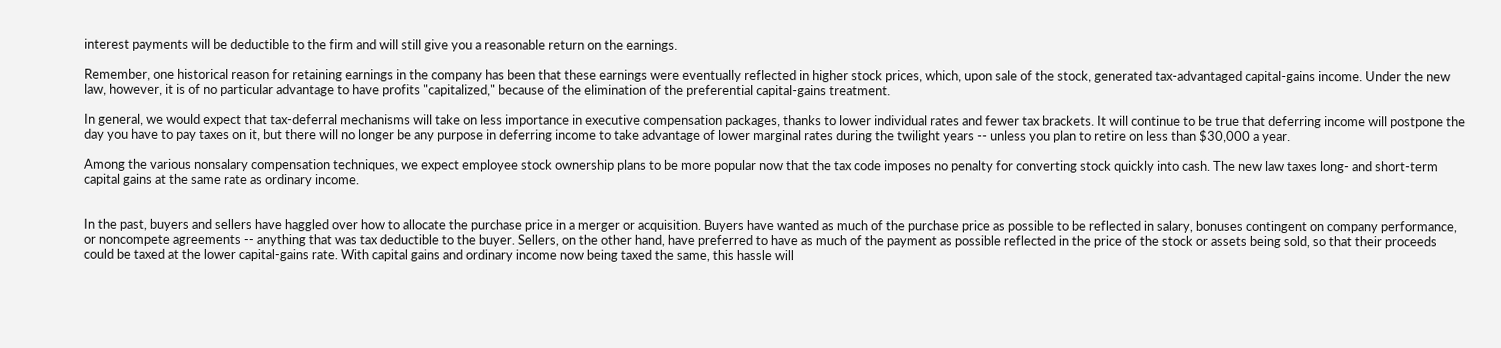interest payments will be deductible to the firm and will still give you a reasonable return on the earnings.

Remember, one historical reason for retaining earnings in the company has been that these earnings were eventually reflected in higher stock prices, which, upon sale of the stock, generated tax-advantaged capital-gains income. Under the new law, however, it is of no particular advantage to have profits "capitalized," because of the elimination of the preferential capital-gains treatment.

In general, we would expect that tax-deferral mechanisms will take on less importance in executive compensation packages, thanks to lower individual rates and fewer tax brackets. It will continue to be true that deferring income will postpone the day you have to pay taxes on it, but there will no longer be any purpose in deferring income to take advantage of lower marginal rates during the twilight years -- unless you plan to retire on less than $30,000 a year.

Among the various nonsalary compensation techniques, we expect employee stock ownership plans to be more popular now that the tax code imposes no penalty for converting stock quickly into cash. The new law taxes long- and short-term capital gains at the same rate as ordinary income.


In the past, buyers and sellers have haggled over how to allocate the purchase price in a merger or acquisition. Buyers have wanted as much of the purchase price as possible to be reflected in salary, bonuses contingent on company performance, or noncompete agreements -- anything that was tax deductible to the buyer. Sellers, on the other hand, have preferred to have as much of the payment as possible reflected in the price of the stock or assets being sold, so that their proceeds could be taxed at the lower capital-gains rate. With capital gains and ordinary income now being taxed the same, this hassle will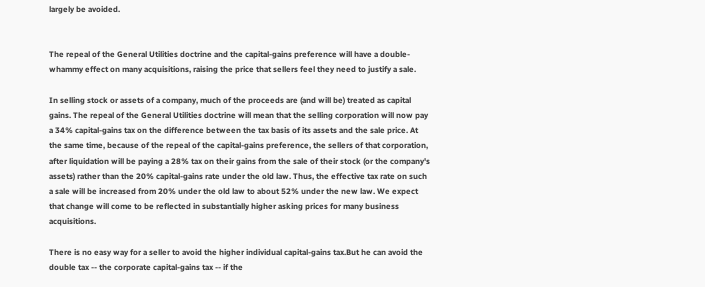largely be avoided.


The repeal of the General Utilities doctrine and the capital-gains preference will have a double-whammy effect on many acquisitions, raising the price that sellers feel they need to justify a sale.

In selling stock or assets of a company, much of the proceeds are (and will be) treated as capital gains. The repeal of the General Utilities doctrine will mean that the selling corporation will now pay a 34% capital-gains tax on the difference between the tax basis of its assets and the sale price. At the same time, because of the repeal of the capital-gains preference, the sellers of that corporation, after liquidation will be paying a 28% tax on their gains from the sale of their stock (or the company's assets) rather than the 20% capital-gains rate under the old law. Thus, the effective tax rate on such a sale will be increased from 20% under the old law to about 52% under the new law. We expect that change will come to be reflected in substantially higher asking prices for many business acquisitions.

There is no easy way for a seller to avoid the higher individual capital-gains tax.But he can avoid the double tax -- the corporate capital-gains tax -- if the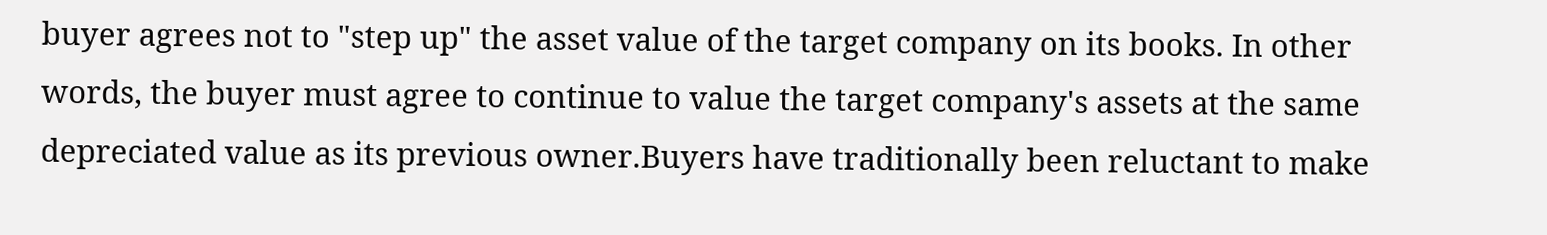buyer agrees not to "step up" the asset value of the target company on its books. In other words, the buyer must agree to continue to value the target company's assets at the same depreciated value as its previous owner.Buyers have traditionally been reluctant to make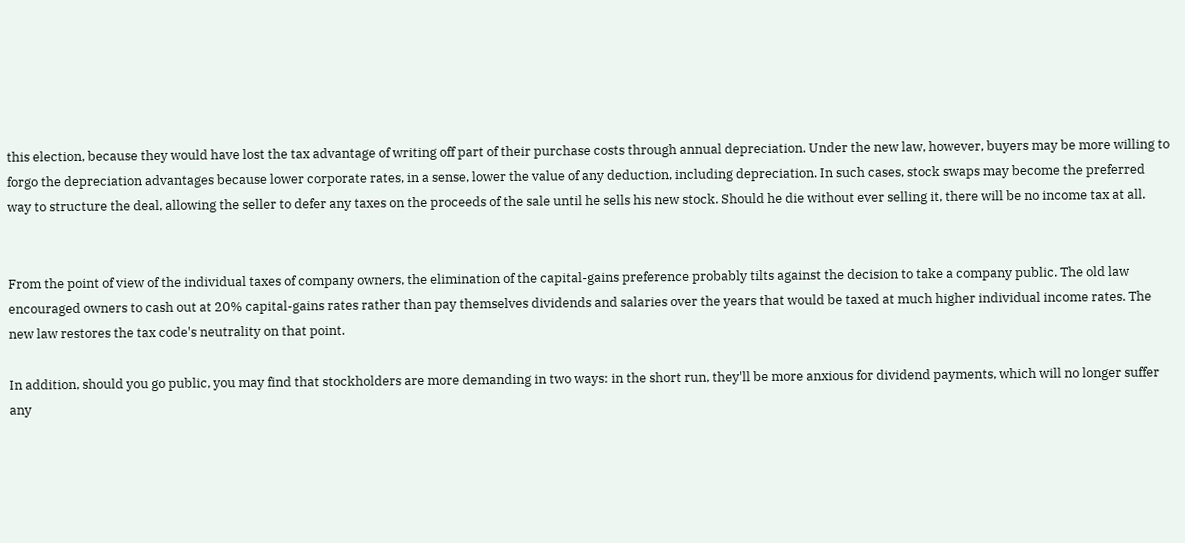this election, because they would have lost the tax advantage of writing off part of their purchase costs through annual depreciation. Under the new law, however, buyers may be more willing to forgo the depreciation advantages because lower corporate rates, in a sense, lower the value of any deduction, including depreciation. In such cases, stock swaps may become the preferred way to structure the deal, allowing the seller to defer any taxes on the proceeds of the sale until he sells his new stock. Should he die without ever selling it, there will be no income tax at all.


From the point of view of the individual taxes of company owners, the elimination of the capital-gains preference probably tilts against the decision to take a company public. The old law encouraged owners to cash out at 20% capital-gains rates rather than pay themselves dividends and salaries over the years that would be taxed at much higher individual income rates. The new law restores the tax code's neutrality on that point.

In addition, should you go public, you may find that stockholders are more demanding in two ways: in the short run, they'll be more anxious for dividend payments, which will no longer suffer any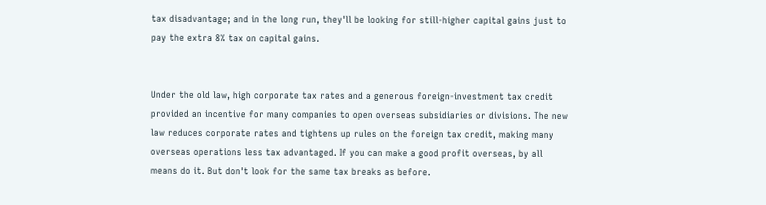tax disadvantage; and in the long run, they'll be looking for still-higher capital gains just to pay the extra 8% tax on capital gains.


Under the old law, high corporate tax rates and a generous foreign-investment tax credit provided an incentive for many companies to open overseas subsidiaries or divisions. The new law reduces corporate rates and tightens up rules on the foreign tax credit, making many overseas operations less tax advantaged. If you can make a good profit overseas, by all means do it. But don't look for the same tax breaks as before.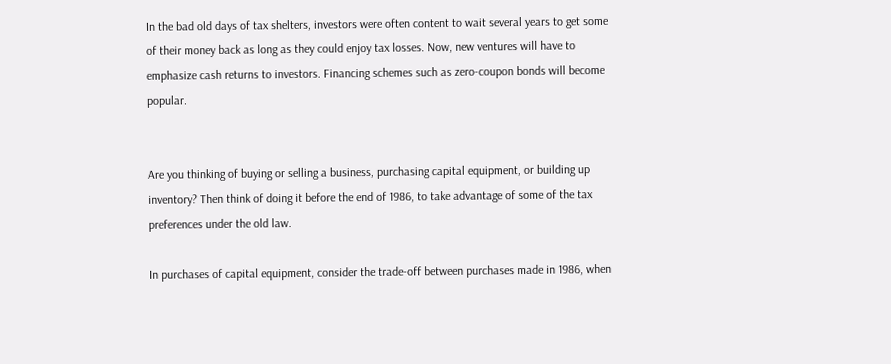In the bad old days of tax shelters, investors were often content to wait several years to get some of their money back as long as they could enjoy tax losses. Now, new ventures will have to emphasize cash returns to investors. Financing schemes such as zero-coupon bonds will become popular.


Are you thinking of buying or selling a business, purchasing capital equipment, or building up inventory? Then think of doing it before the end of 1986, to take advantage of some of the tax preferences under the old law.

In purchases of capital equipment, consider the trade-off between purchases made in 1986, when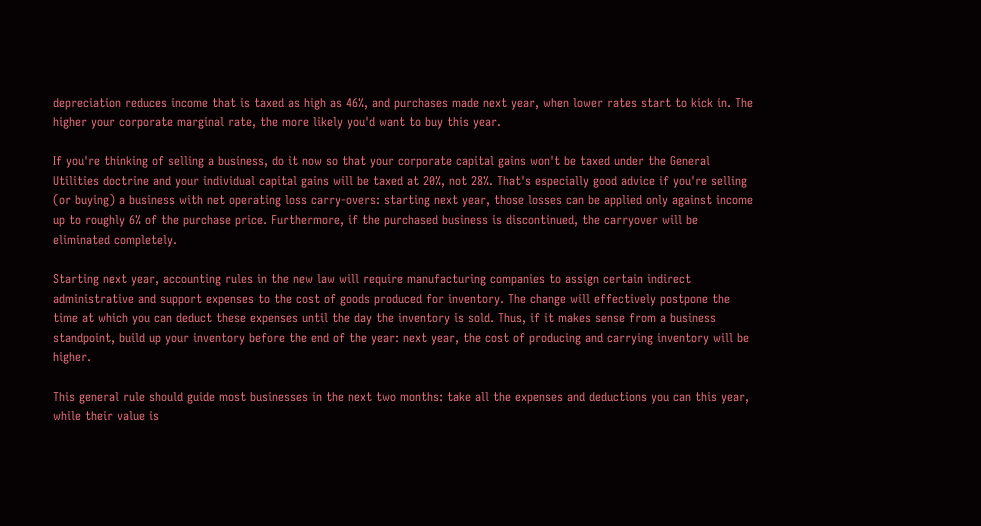depreciation reduces income that is taxed as high as 46%, and purchases made next year, when lower rates start to kick in. The higher your corporate marginal rate, the more likely you'd want to buy this year.

If you're thinking of selling a business, do it now so that your corporate capital gains won't be taxed under the General Utilities doctrine and your individual capital gains will be taxed at 20%, not 28%. That's especially good advice if you're selling (or buying) a business with net operating loss carry-overs: starting next year, those losses can be applied only against income up to roughly 6% of the purchase price. Furthermore, if the purchased business is discontinued, the carryover will be eliminated completely.

Starting next year, accounting rules in the new law will require manufacturing companies to assign certain indirect administrative and support expenses to the cost of goods produced for inventory. The change will effectively postpone the time at which you can deduct these expenses until the day the inventory is sold. Thus, if it makes sense from a business standpoint, build up your inventory before the end of the year: next year, the cost of producing and carrying inventory will be higher.

This general rule should guide most businesses in the next two months: take all the expenses and deductions you can this year, while their value is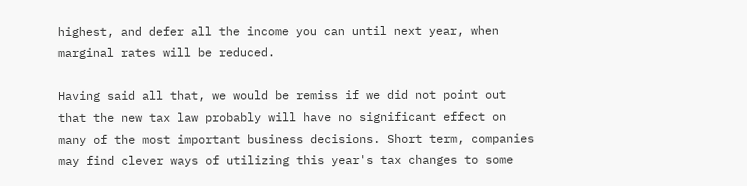highest, and defer all the income you can until next year, when marginal rates will be reduced.

Having said all that, we would be remiss if we did not point out that the new tax law probably will have no significant effect on many of the most important business decisions. Short term, companies may find clever ways of utilizing this year's tax changes to some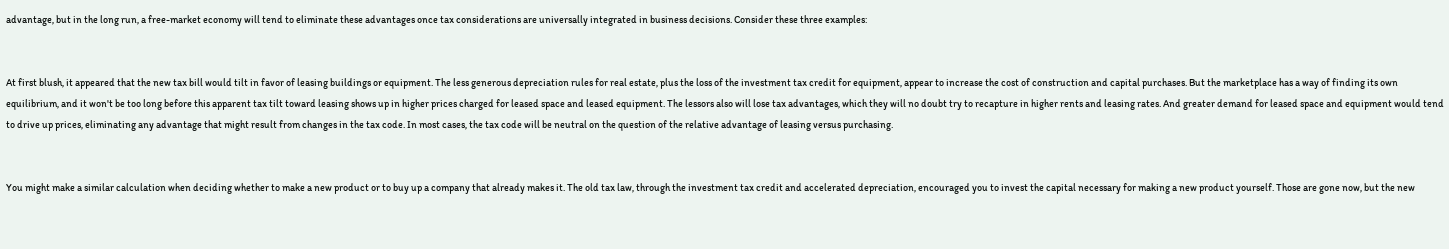advantage, but in the long run, a free-market economy will tend to eliminate these advantages once tax considerations are universally integrated in business decisions. Consider these three examples:


At first blush, it appeared that the new tax bill would tilt in favor of leasing buildings or equipment. The less generous depreciation rules for real estate, plus the loss of the investment tax credit for equipment, appear to increase the cost of construction and capital purchases. But the marketplace has a way of finding its own equilibrium, and it won't be too long before this apparent tax tilt toward leasing shows up in higher prices charged for leased space and leased equipment. The lessors also will lose tax advantages, which they will no doubt try to recapture in higher rents and leasing rates. And greater demand for leased space and equipment would tend to drive up prices, eliminating any advantage that might result from changes in the tax code. In most cases, the tax code will be neutral on the question of the relative advantage of leasing versus purchasing.


You might make a similar calculation when deciding whether to make a new product or to buy up a company that already makes it. The old tax law, through the investment tax credit and accelerated depreciation, encouraged you to invest the capital necessary for making a new product yourself. Those are gone now, but the new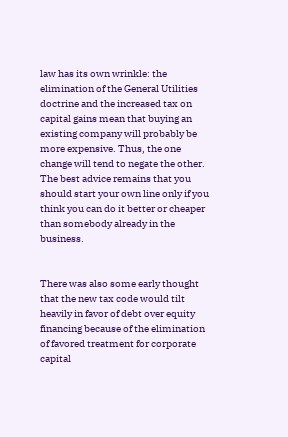law has its own wrinkle: the elimination of the General Utilities doctrine and the increased tax on capital gains mean that buying an existing company will probably be more expensive. Thus, the one change will tend to negate the other. The best advice remains that you should start your own line only if you think you can do it better or cheaper than somebody already in the business.


There was also some early thought that the new tax code would tilt heavily in favor of debt over equity financing because of the elimination of favored treatment for corporate capital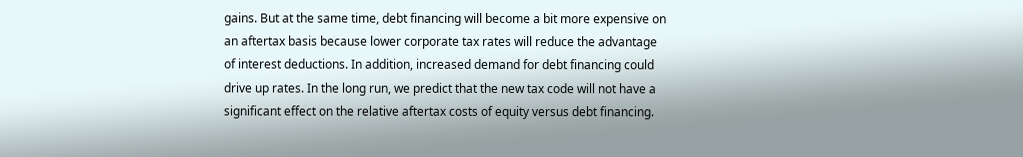gains. But at the same time, debt financing will become a bit more expensive on an aftertax basis because lower corporate tax rates will reduce the advantage of interest deductions. In addition, increased demand for debt financing could drive up rates. In the long run, we predict that the new tax code will not have a significant effect on the relative aftertax costs of equity versus debt financing.